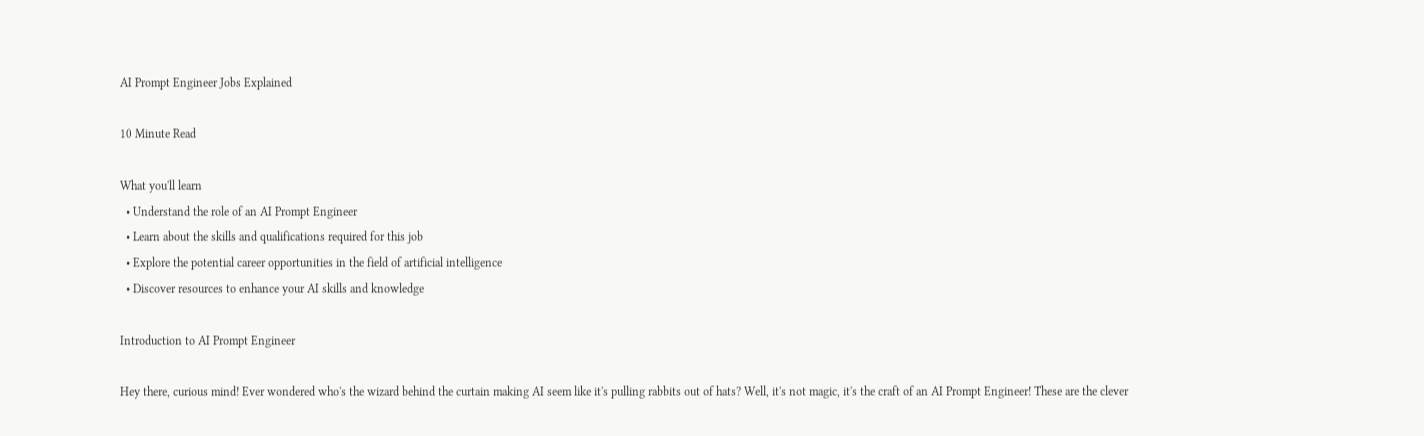AI Prompt Engineer Jobs Explained

10 Minute Read

What you'll learn
  • Understand the role of an AI Prompt Engineer
  • Learn about the skills and qualifications required for this job
  • Explore the potential career opportunities in the field of artificial intelligence
  • Discover resources to enhance your AI skills and knowledge

Introduction to AI Prompt Engineer

Hey there, curious mind! Ever wondered who's the wizard behind the curtain making AI seem like it's pulling rabbits out of hats? Well, it's not magic, it's the craft of an AI Prompt Engineer! These are the clever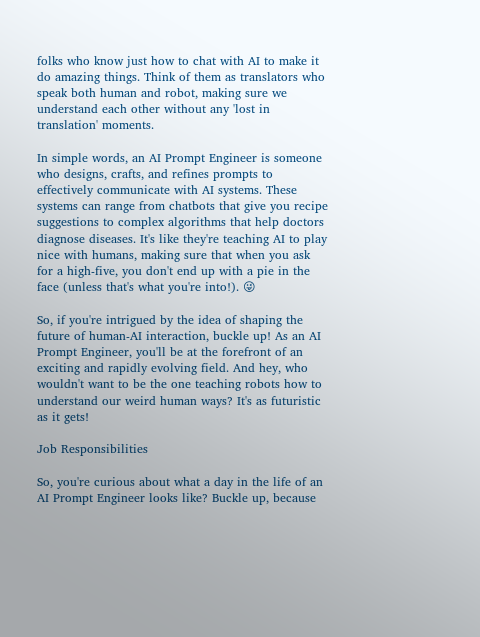folks who know just how to chat with AI to make it do amazing things. Think of them as translators who speak both human and robot, making sure we understand each other without any 'lost in translation' moments.

In simple words, an AI Prompt Engineer is someone who designs, crafts, and refines prompts to effectively communicate with AI systems. These systems can range from chatbots that give you recipe suggestions to complex algorithms that help doctors diagnose diseases. It's like they're teaching AI to play nice with humans, making sure that when you ask for a high-five, you don't end up with a pie in the face (unless that's what you're into!). 😜

So, if you're intrigued by the idea of shaping the future of human-AI interaction, buckle up! As an AI Prompt Engineer, you'll be at the forefront of an exciting and rapidly evolving field. And hey, who wouldn't want to be the one teaching robots how to understand our weird human ways? It's as futuristic as it gets!

Job Responsibilities

So, you're curious about what a day in the life of an AI Prompt Engineer looks like? Buckle up, because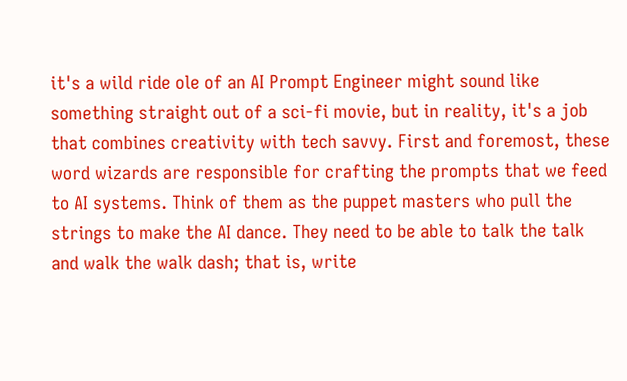it's a wild ride ole of an AI Prompt Engineer might sound like something straight out of a sci-fi movie, but in reality, it's a job that combines creativity with tech savvy. First and foremost, these word wizards are responsible for crafting the prompts that we feed to AI systems. Think of them as the puppet masters who pull the strings to make the AI dance. They need to be able to talk the talk and walk the walk dash; that is, write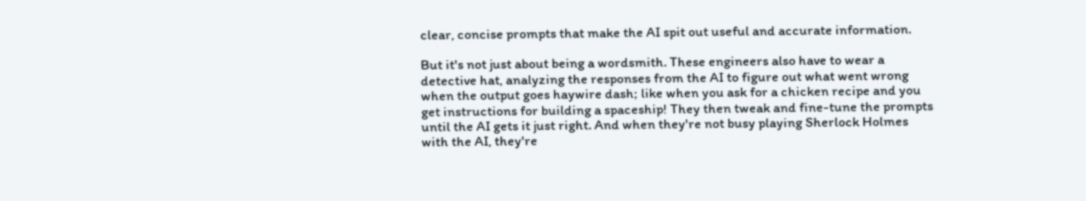clear, concise prompts that make the AI spit out useful and accurate information.

But it's not just about being a wordsmith. These engineers also have to wear a detective hat, analyzing the responses from the AI to figure out what went wrong when the output goes haywire dash; like when you ask for a chicken recipe and you get instructions for building a spaceship! They then tweak and fine-tune the prompts until the AI gets it just right. And when they're not busy playing Sherlock Holmes with the AI, they're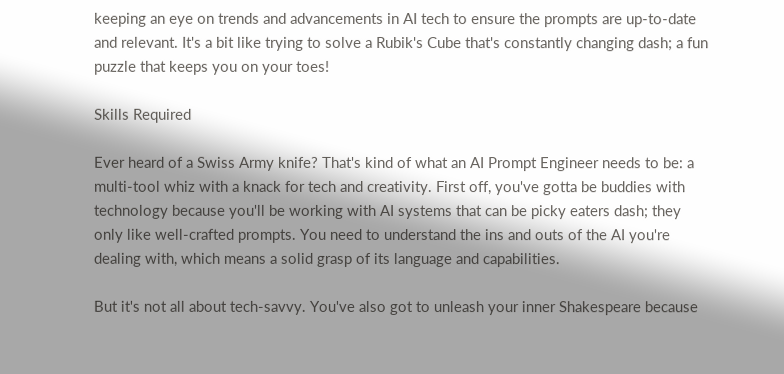keeping an eye on trends and advancements in AI tech to ensure the prompts are up-to-date and relevant. It's a bit like trying to solve a Rubik's Cube that's constantly changing dash; a fun puzzle that keeps you on your toes!

Skills Required

Ever heard of a Swiss Army knife? That's kind of what an AI Prompt Engineer needs to be: a multi-tool whiz with a knack for tech and creativity. First off, you've gotta be buddies with technology because you'll be working with AI systems that can be picky eaters dash; they only like well-crafted prompts. You need to understand the ins and outs of the AI you're dealing with, which means a solid grasp of its language and capabilities.

But it's not all about tech-savvy. You've also got to unleash your inner Shakespeare because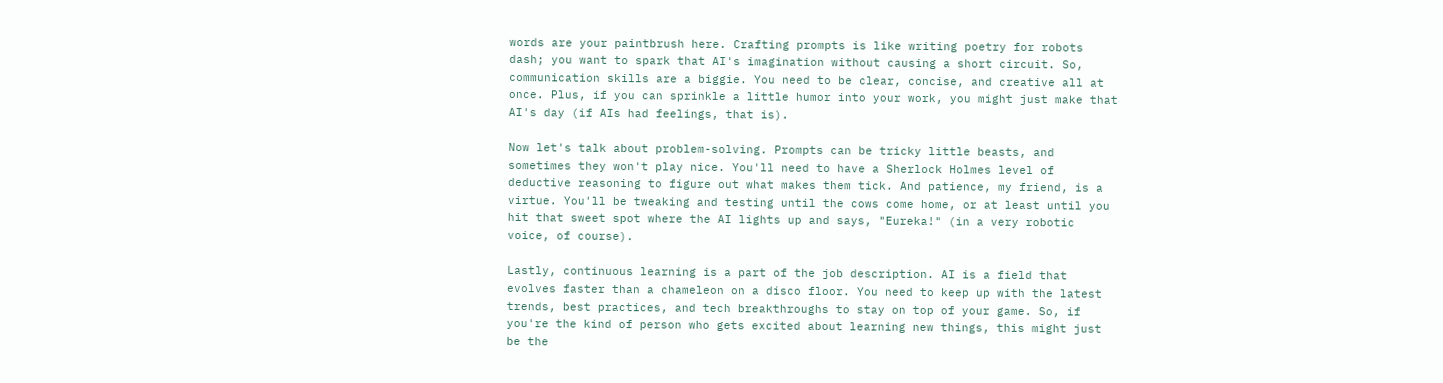words are your paintbrush here. Crafting prompts is like writing poetry for robots dash; you want to spark that AI's imagination without causing a short circuit. So, communication skills are a biggie. You need to be clear, concise, and creative all at once. Plus, if you can sprinkle a little humor into your work, you might just make that AI's day (if AIs had feelings, that is).

Now let's talk about problem-solving. Prompts can be tricky little beasts, and sometimes they won't play nice. You'll need to have a Sherlock Holmes level of deductive reasoning to figure out what makes them tick. And patience, my friend, is a virtue. You'll be tweaking and testing until the cows come home, or at least until you hit that sweet spot where the AI lights up and says, "Eureka!" (in a very robotic voice, of course).

Lastly, continuous learning is a part of the job description. AI is a field that evolves faster than a chameleon on a disco floor. You need to keep up with the latest trends, best practices, and tech breakthroughs to stay on top of your game. So, if you're the kind of person who gets excited about learning new things, this might just be the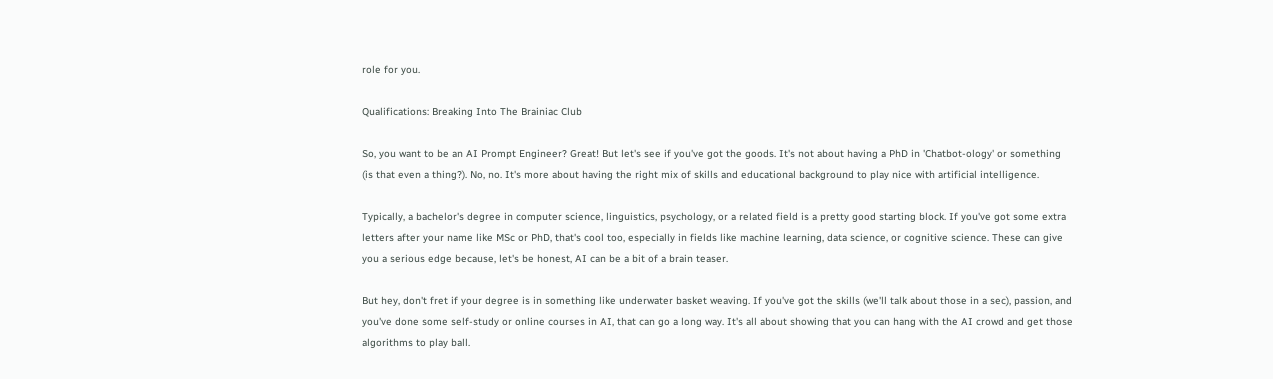role for you.

Qualifications: Breaking Into The Brainiac Club

So, you want to be an AI Prompt Engineer? Great! But let's see if you've got the goods. It's not about having a PhD in 'Chatbot-ology' or something (is that even a thing?). No, no. It's more about having the right mix of skills and educational background to play nice with artificial intelligence.

Typically, a bachelor's degree in computer science, linguistics, psychology, or a related field is a pretty good starting block. If you've got some extra letters after your name like MSc or PhD, that's cool too, especially in fields like machine learning, data science, or cognitive science. These can give you a serious edge because, let's be honest, AI can be a bit of a brain teaser.

But hey, don't fret if your degree is in something like underwater basket weaving. If you've got the skills (we'll talk about those in a sec), passion, and you've done some self-study or online courses in AI, that can go a long way. It's all about showing that you can hang with the AI crowd and get those algorithms to play ball.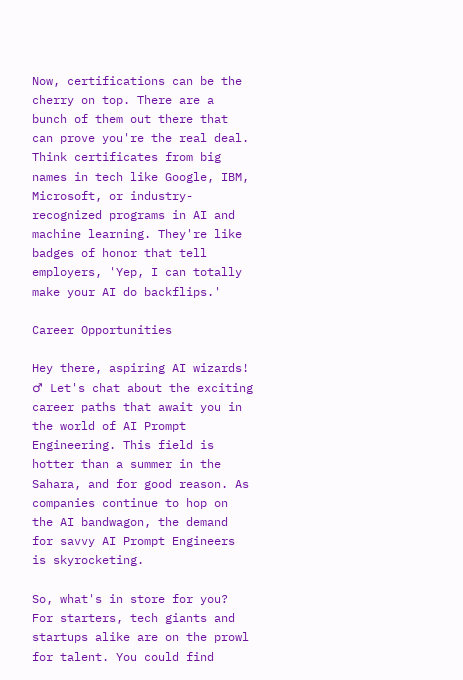Now, certifications can be the cherry on top. There are a bunch of them out there that can prove you're the real deal. Think certificates from big names in tech like Google, IBM, Microsoft, or industry-recognized programs in AI and machine learning. They're like badges of honor that tell employers, 'Yep, I can totally make your AI do backflips.'

Career Opportunities

Hey there, aspiring AI wizards! ♂ Let's chat about the exciting career paths that await you in the world of AI Prompt Engineering. This field is hotter than a summer in the Sahara, and for good reason. As companies continue to hop on the AI bandwagon, the demand for savvy AI Prompt Engineers is skyrocketing.

So, what's in store for you? For starters, tech giants and startups alike are on the prowl for talent. You could find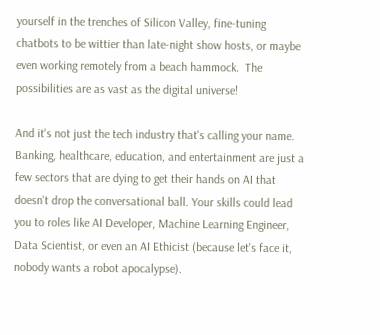yourself in the trenches of Silicon Valley, fine-tuning chatbots to be wittier than late-night show hosts, or maybe even working remotely from a beach hammock.  The possibilities are as vast as the digital universe!

And it's not just the tech industry that's calling your name. Banking, healthcare, education, and entertainment are just a few sectors that are dying to get their hands on AI that doesn't drop the conversational ball. Your skills could lead you to roles like AI Developer, Machine Learning Engineer, Data Scientist, or even an AI Ethicist (because let's face it, nobody wants a robot apocalypse).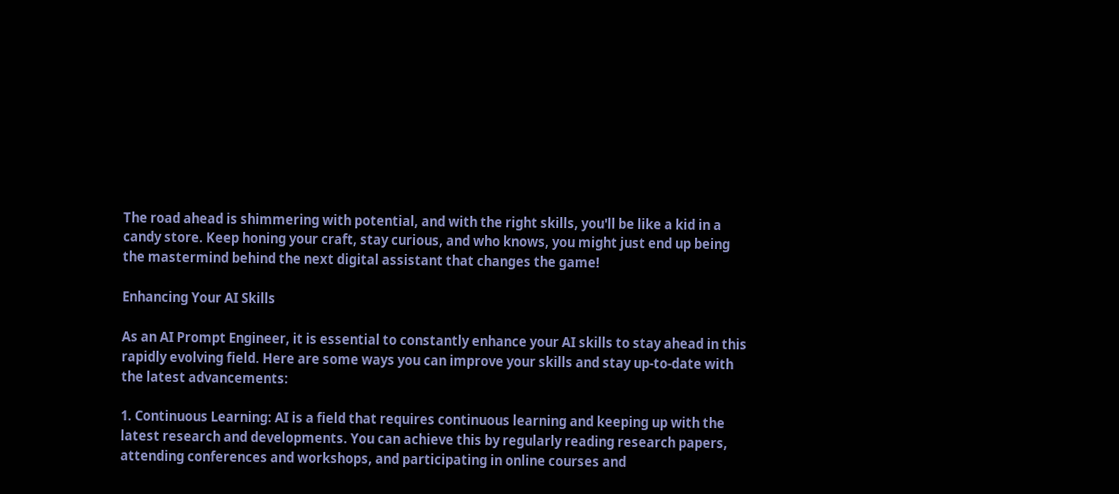The road ahead is shimmering with potential, and with the right skills, you'll be like a kid in a candy store. Keep honing your craft, stay curious, and who knows, you might just end up being the mastermind behind the next digital assistant that changes the game!

Enhancing Your AI Skills

As an AI Prompt Engineer, it is essential to constantly enhance your AI skills to stay ahead in this rapidly evolving field. Here are some ways you can improve your skills and stay up-to-date with the latest advancements:

1. Continuous Learning: AI is a field that requires continuous learning and keeping up with the latest research and developments. You can achieve this by regularly reading research papers, attending conferences and workshops, and participating in online courses and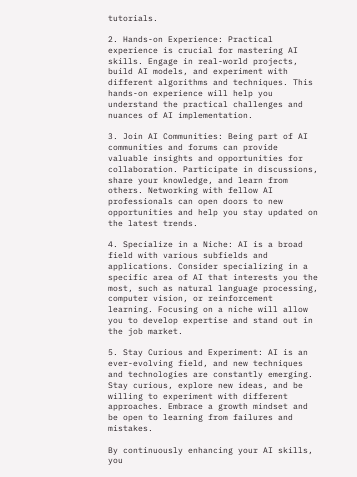tutorials.

2. Hands-on Experience: Practical experience is crucial for mastering AI skills. Engage in real-world projects, build AI models, and experiment with different algorithms and techniques. This hands-on experience will help you understand the practical challenges and nuances of AI implementation.

3. Join AI Communities: Being part of AI communities and forums can provide valuable insights and opportunities for collaboration. Participate in discussions, share your knowledge, and learn from others. Networking with fellow AI professionals can open doors to new opportunities and help you stay updated on the latest trends.

4. Specialize in a Niche: AI is a broad field with various subfields and applications. Consider specializing in a specific area of AI that interests you the most, such as natural language processing, computer vision, or reinforcement learning. Focusing on a niche will allow you to develop expertise and stand out in the job market.

5. Stay Curious and Experiment: AI is an ever-evolving field, and new techniques and technologies are constantly emerging. Stay curious, explore new ideas, and be willing to experiment with different approaches. Embrace a growth mindset and be open to learning from failures and mistakes.

By continuously enhancing your AI skills, you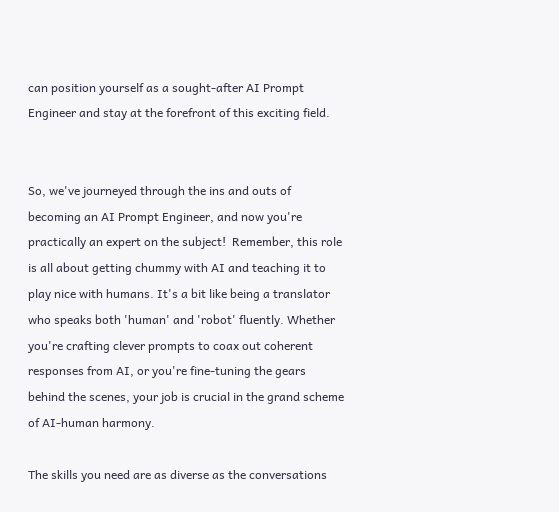can position yourself as a sought-after AI Prompt Engineer and stay at the forefront of this exciting field.


So, we've journeyed through the ins and outs of becoming an AI Prompt Engineer, and now you're practically an expert on the subject!  Remember, this role is all about getting chummy with AI and teaching it to play nice with humans. It's a bit like being a translator who speaks both 'human' and 'robot' fluently. Whether you're crafting clever prompts to coax out coherent responses from AI, or you're fine-tuning the gears behind the scenes, your job is crucial in the grand scheme of AI-human harmony.

The skills you need are as diverse as the conversations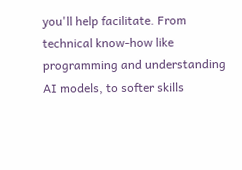you'll help facilitate. From technical know-how like programming and understanding AI models, to softer skills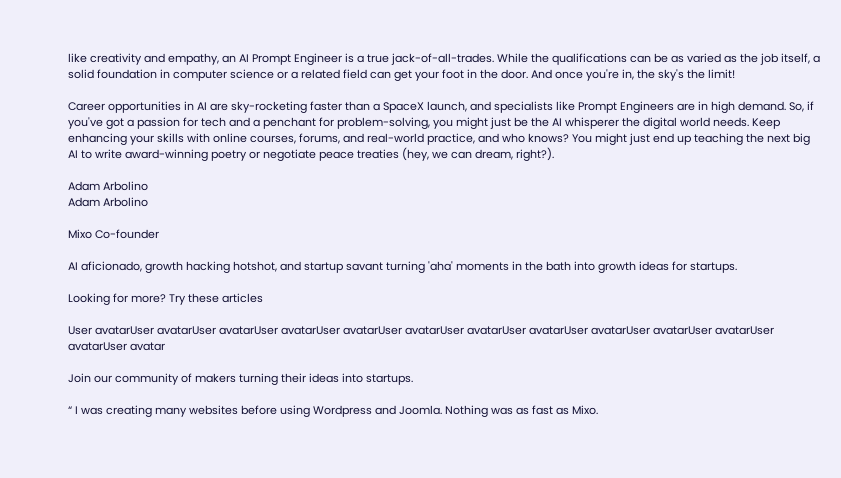like creativity and empathy, an AI Prompt Engineer is a true jack-of-all-trades. While the qualifications can be as varied as the job itself, a solid foundation in computer science or a related field can get your foot in the door. And once you're in, the sky's the limit!

Career opportunities in AI are sky-rocketing faster than a SpaceX launch, and specialists like Prompt Engineers are in high demand. So, if you've got a passion for tech and a penchant for problem-solving, you might just be the AI whisperer the digital world needs. Keep enhancing your skills with online courses, forums, and real-world practice, and who knows? You might just end up teaching the next big AI to write award-winning poetry or negotiate peace treaties (hey, we can dream, right?).

Adam Arbolino
Adam Arbolino

Mixo Co-founder

AI aficionado, growth hacking hotshot, and startup savant turning 'aha' moments in the bath into growth ideas for startups.

Looking for more? Try these articles

User avatarUser avatarUser avatarUser avatarUser avatarUser avatarUser avatarUser avatarUser avatarUser avatarUser avatarUser avatarUser avatar

Join our community of makers turning their ideas into startups.

“ I was creating many websites before using Wordpress and Joomla. Nothing was as fast as Mixo.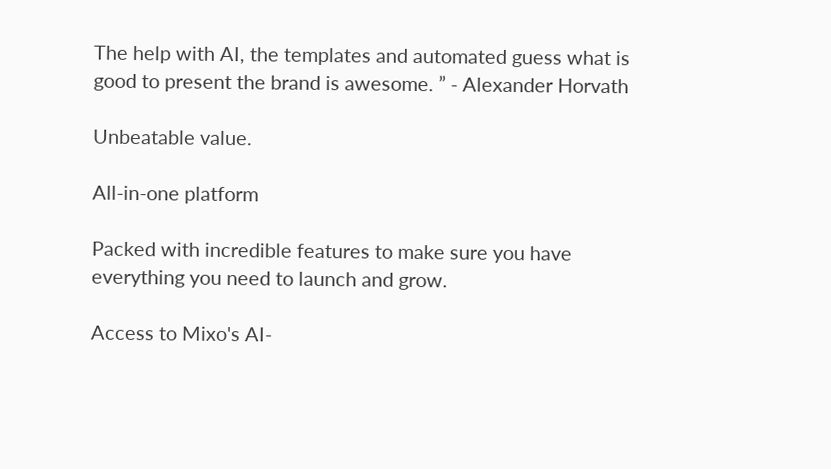The help with AI, the templates and automated guess what is good to present the brand is awesome. ” - Alexander Horvath

Unbeatable value.

All-in-one platform

Packed with incredible features to make sure you have everything you need to launch and grow.

Access to Mixo's AI-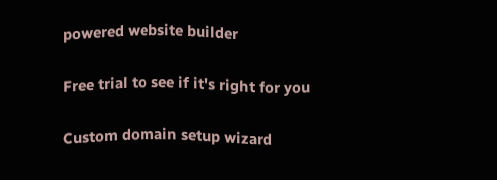powered website builder

Free trial to see if it's right for you

Custom domain setup wizard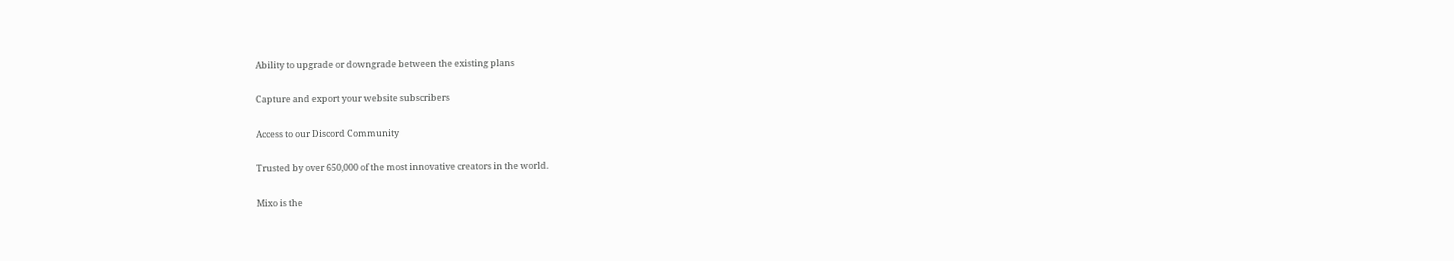Ability to upgrade or downgrade between the existing plans

Capture and export your website subscribers

Access to our Discord Community

Trusted by over 650,000 of the most innovative creators in the world.

Mixo is the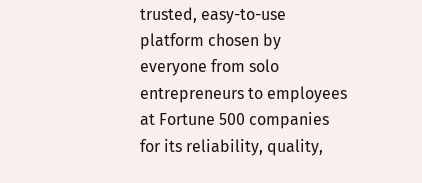trusted, easy-to-use platform chosen by everyone from solo entrepreneurs to employees at Fortune 500 companies for its reliability, quality,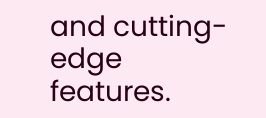and cutting-edge features.